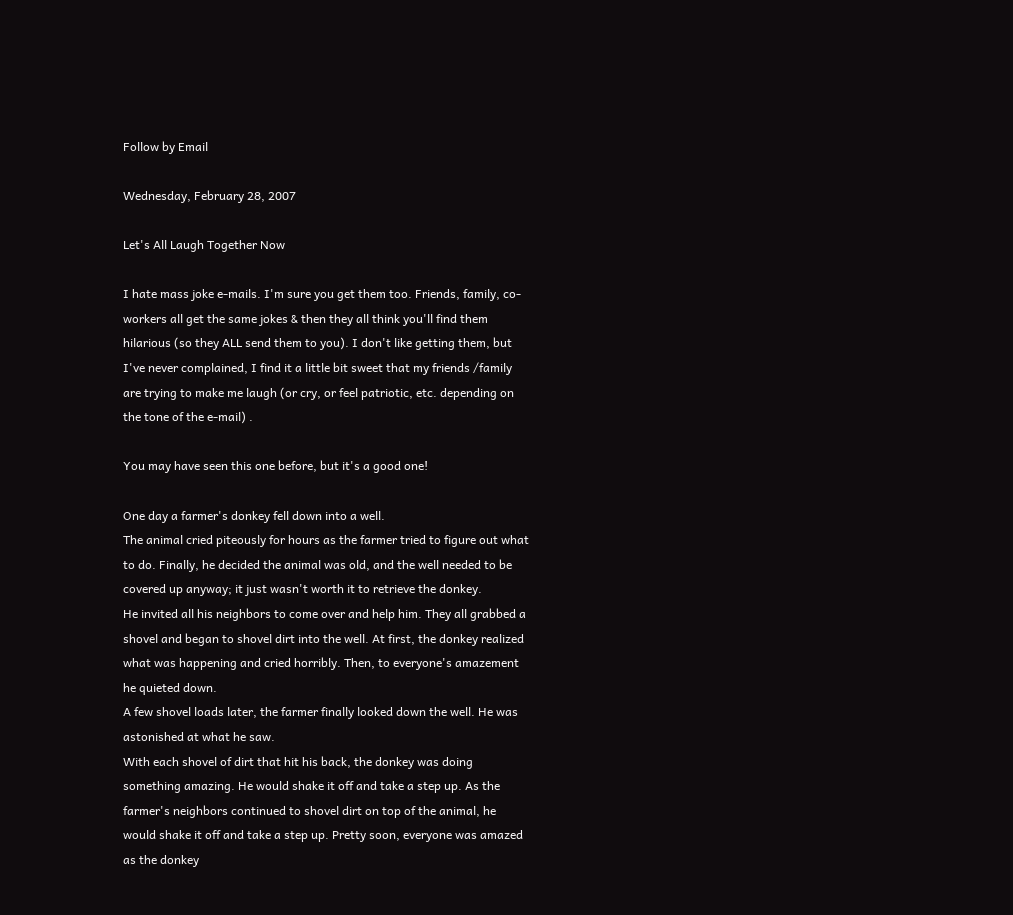Follow by Email

Wednesday, February 28, 2007

Let's All Laugh Together Now

I hate mass joke e-mails. I'm sure you get them too. Friends, family, co-workers all get the same jokes & then they all think you'll find them hilarious (so they ALL send them to you). I don't like getting them, but I've never complained, I find it a little bit sweet that my friends /family are trying to make me laugh (or cry, or feel patriotic, etc. depending on the tone of the e-mail) .

You may have seen this one before, but it's a good one!

One day a farmer's donkey fell down into a well.
The animal cried piteously for hours as the farmer tried to figure out what to do. Finally, he decided the animal was old, and the well needed to be covered up anyway; it just wasn't worth it to retrieve the donkey.
He invited all his neighbors to come over and help him. They all grabbed a shovel and began to shovel dirt into the well. At first, the donkey realized what was happening and cried horribly. Then, to everyone's amazement he quieted down.
A few shovel loads later, the farmer finally looked down the well. He was astonished at what he saw.
With each shovel of dirt that hit his back, the donkey was doing something amazing. He would shake it off and take a step up. As the farmer's neighbors continued to shovel dirt on top of the animal, he would shake it off and take a step up. Pretty soon, everyone was amazed as the donkey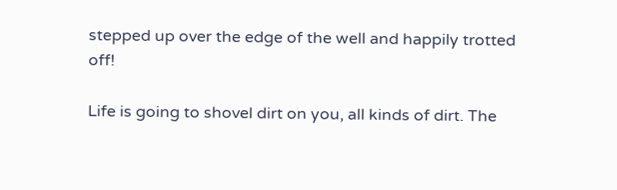stepped up over the edge of the well and happily trotted off!

Life is going to shovel dirt on you, all kinds of dirt. The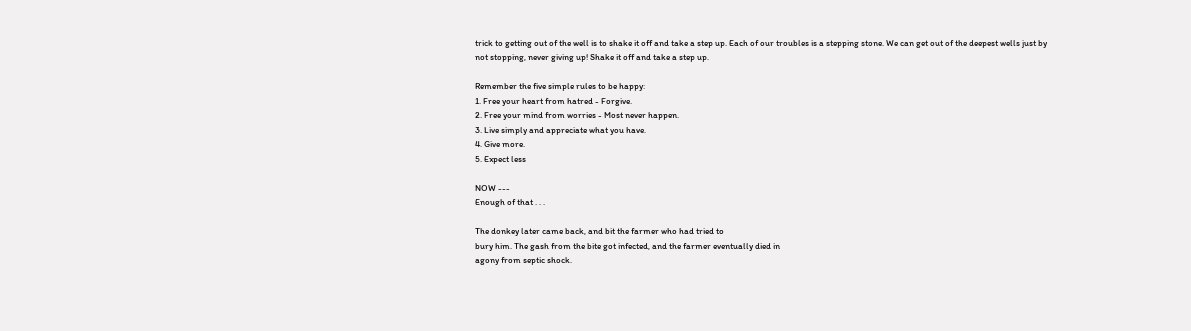trick to getting out of the well is to shake it off and take a step up. Each of our troubles is a stepping stone. We can get out of the deepest wells just by not stopping, never giving up! Shake it off and take a step up.

Remember the five simple rules to be happy:
1. Free your heart from hatred - Forgive.
2. Free your mind from worries - Most never happen.
3. Live simply and appreciate what you have.
4. Give more.
5. Expect less

NOW ---
Enough of that . . .

The donkey later came back, and bit the farmer who had tried to
bury him. The gash from the bite got infected, and the farmer eventually died in
agony from septic shock.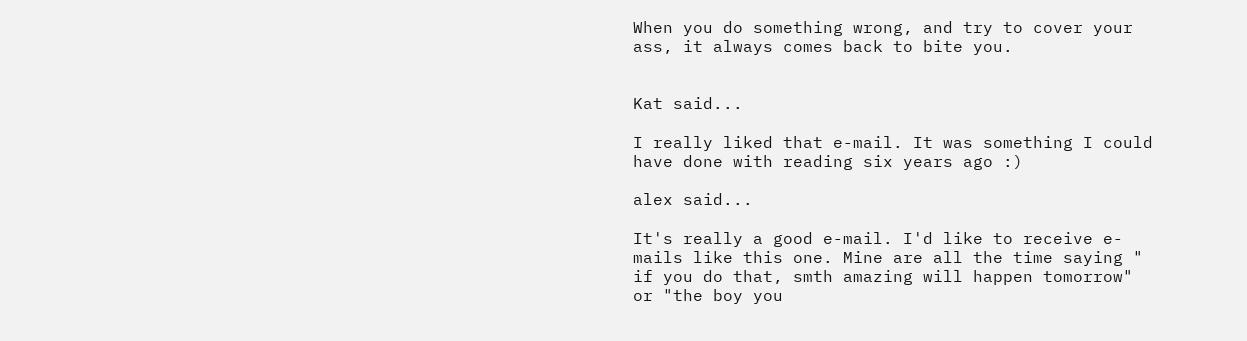When you do something wrong, and try to cover your ass, it always comes back to bite you.


Kat said...

I really liked that e-mail. It was something I could have done with reading six years ago :)

alex said...

It's really a good e-mail. I'd like to receive e-mails like this one. Mine are all the time saying " if you do that, smth amazing will happen tomorrow" or "the boy you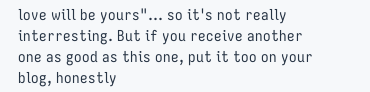love will be yours"... so it's not really interresting. But if you receive another one as good as this one, put it too on your blog, honestly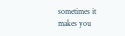sometimes it makes you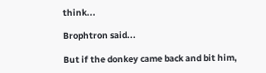think...

Brophtron said...

But if the donkey came back and bit him,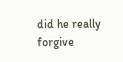did he really forgive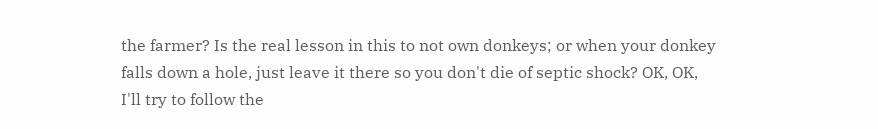the farmer? Is the real lesson in this to not own donkeys; or when your donkey falls down a hole, just leave it there so you don't die of septic shock? OK, OK, I'll try to follow the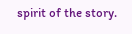spirit of the story.